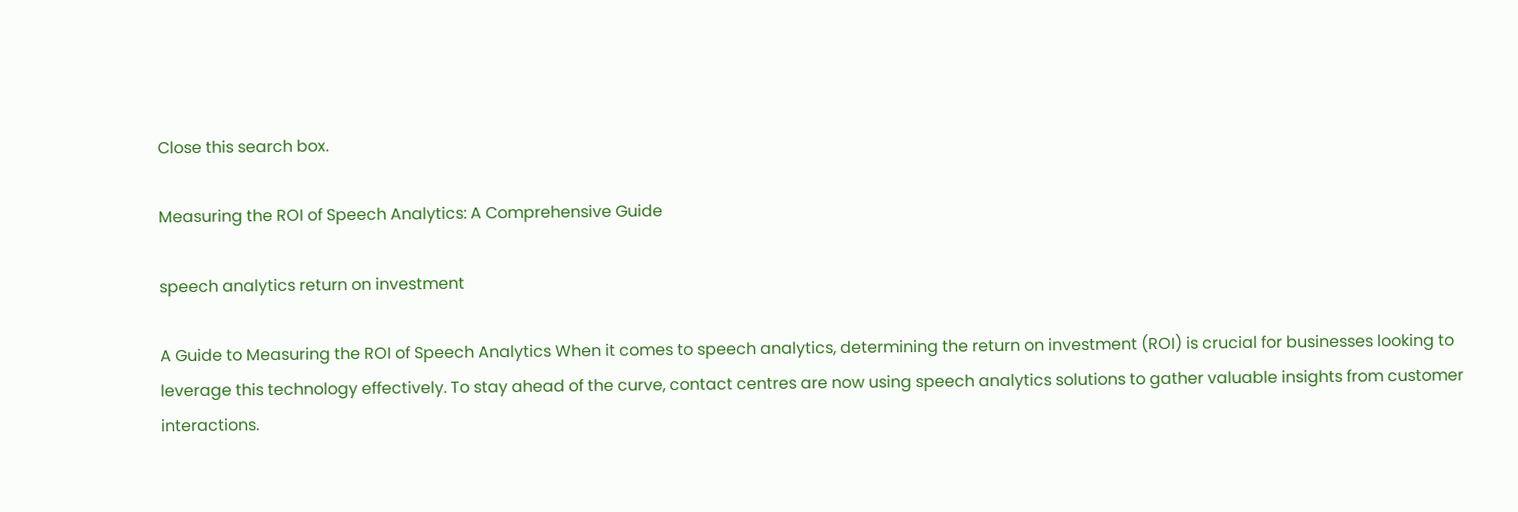Close this search box.

Measuring the ROI of Speech Analytics: A Comprehensive Guide

speech analytics return on investment

A Guide to Measuring the ROI of Speech Analytics When it comes to speech analytics, determining the return on investment (ROI) is crucial for businesses looking to leverage this technology effectively. To stay ahead of the curve, contact centres are now using speech analytics solutions to gather valuable insights from customer interactions.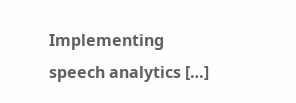Implementing speech analytics […]